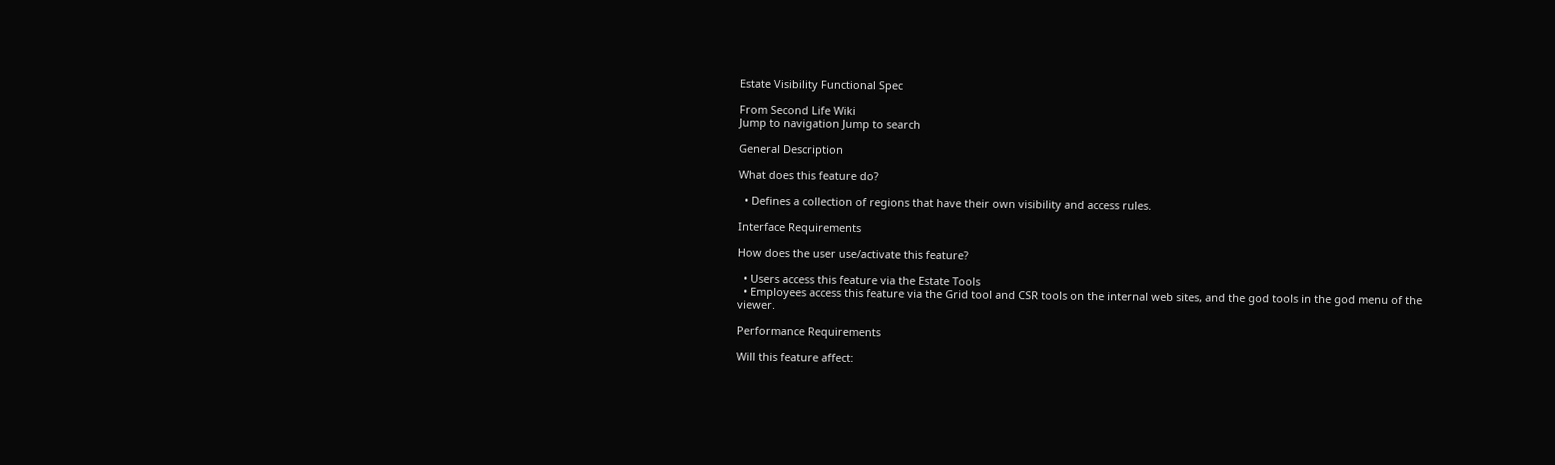Estate Visibility Functional Spec

From Second Life Wiki
Jump to navigation Jump to search

General Description

What does this feature do?

  • Defines a collection of regions that have their own visibility and access rules.

Interface Requirements

How does the user use/activate this feature?

  • Users access this feature via the Estate Tools
  • Employees access this feature via the Grid tool and CSR tools on the internal web sites, and the god tools in the god menu of the viewer.

Performance Requirements

Will this feature affect: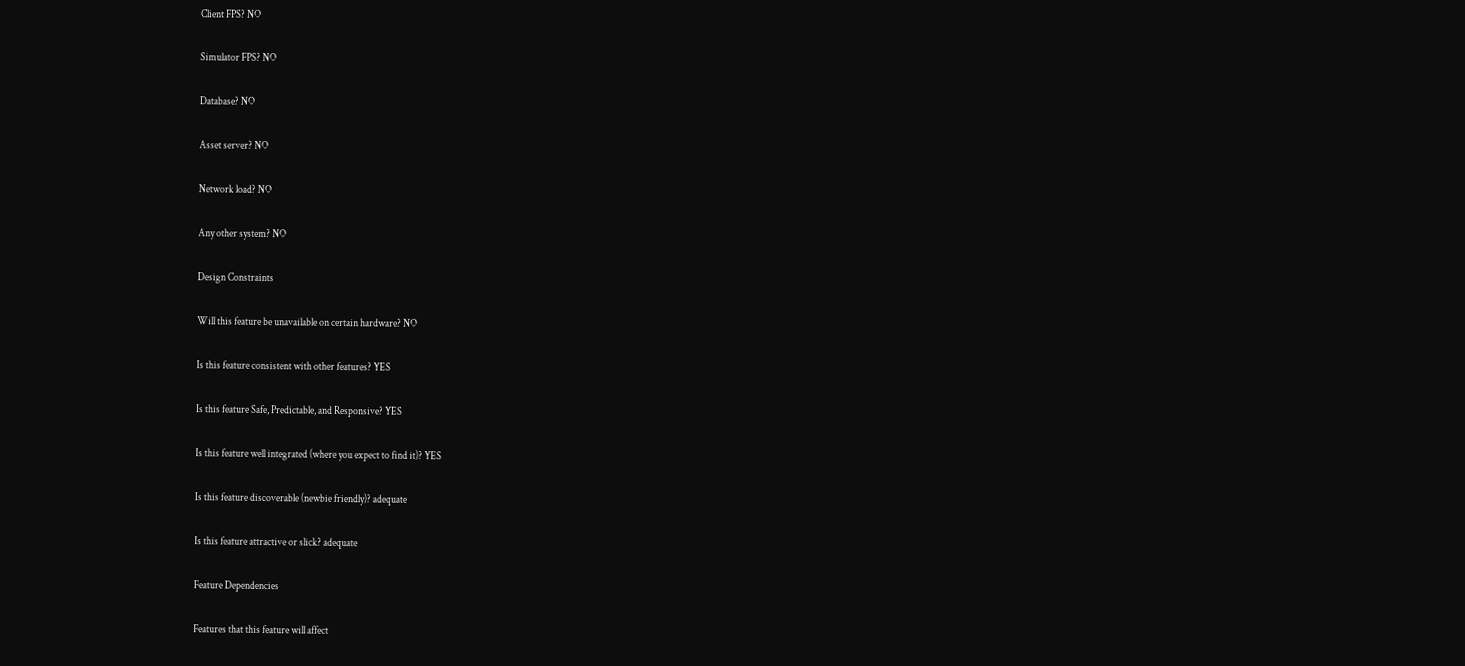Client FPS? NO

Simulator FPS? NO

Database? NO

Asset server? NO

Network load? NO

Any other system? NO

Design Constraints

Will this feature be unavailable on certain hardware? NO

Is this feature consistent with other features? YES

Is this feature Safe, Predictable, and Responsive? YES

Is this feature well integrated (where you expect to find it)? YES

Is this feature discoverable (newbie friendly)? adequate

Is this feature attractive or slick? adequate

Feature Dependencies

Features that this feature will affect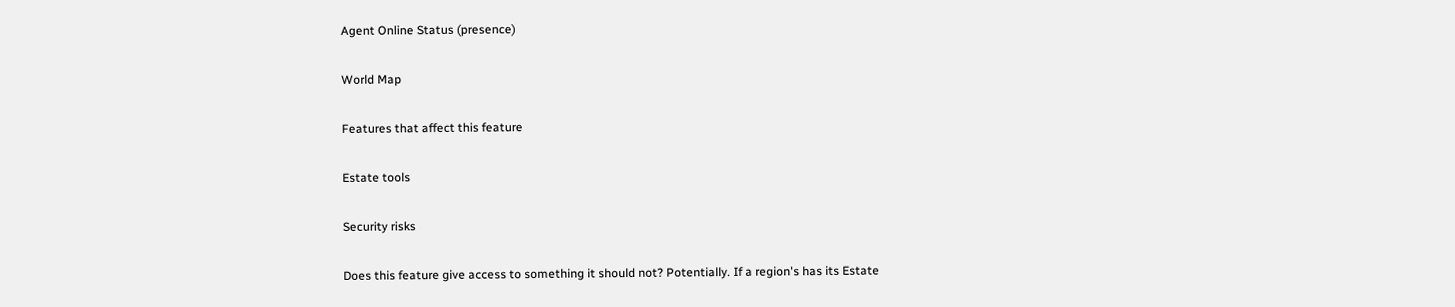Agent Online Status (presence)

World Map

Features that affect this feature

Estate tools

Security risks

Does this feature give access to something it should not? Potentially. If a region's has its Estate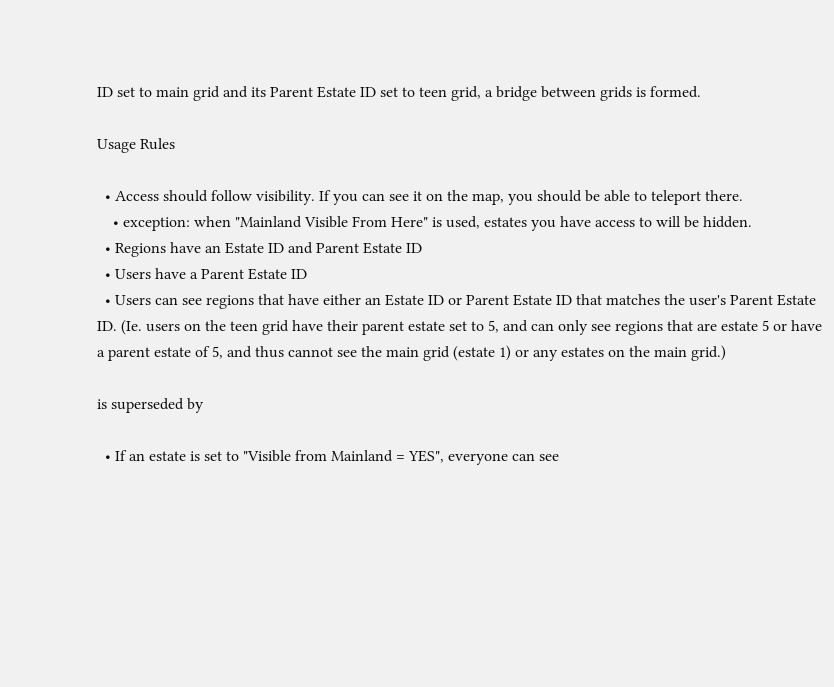ID set to main grid and its Parent Estate ID set to teen grid, a bridge between grids is formed.

Usage Rules

  • Access should follow visibility. If you can see it on the map, you should be able to teleport there.
    • exception: when "Mainland Visible From Here" is used, estates you have access to will be hidden.
  • Regions have an Estate ID and Parent Estate ID
  • Users have a Parent Estate ID
  • Users can see regions that have either an Estate ID or Parent Estate ID that matches the user's Parent Estate ID. (Ie. users on the teen grid have their parent estate set to 5, and can only see regions that are estate 5 or have a parent estate of 5, and thus cannot see the main grid (estate 1) or any estates on the main grid.)

is superseded by

  • If an estate is set to "Visible from Mainland = YES", everyone can see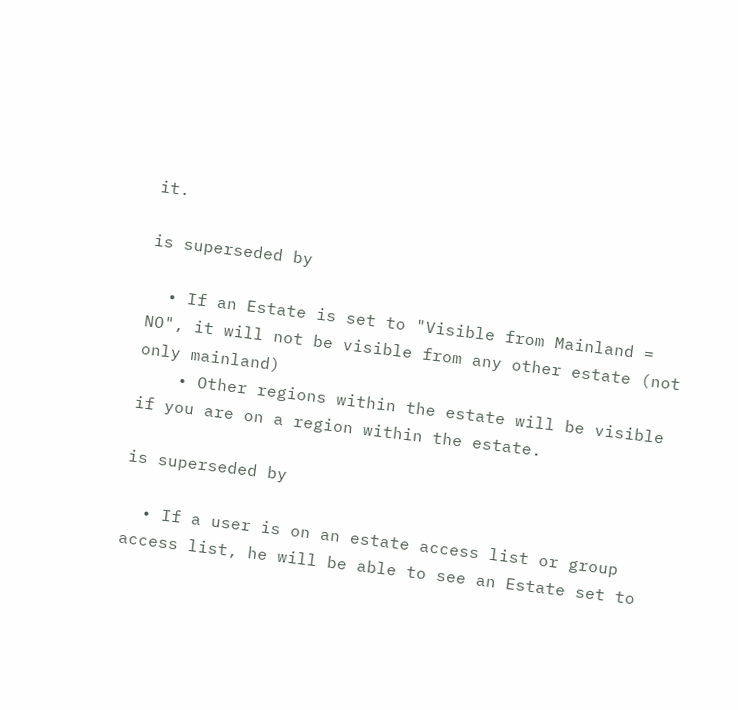it.

is superseded by

  • If an Estate is set to "Visible from Mainland = NO", it will not be visible from any other estate (not only mainland)
    • Other regions within the estate will be visible if you are on a region within the estate.

is superseded by

  • If a user is on an estate access list or group access list, he will be able to see an Estate set to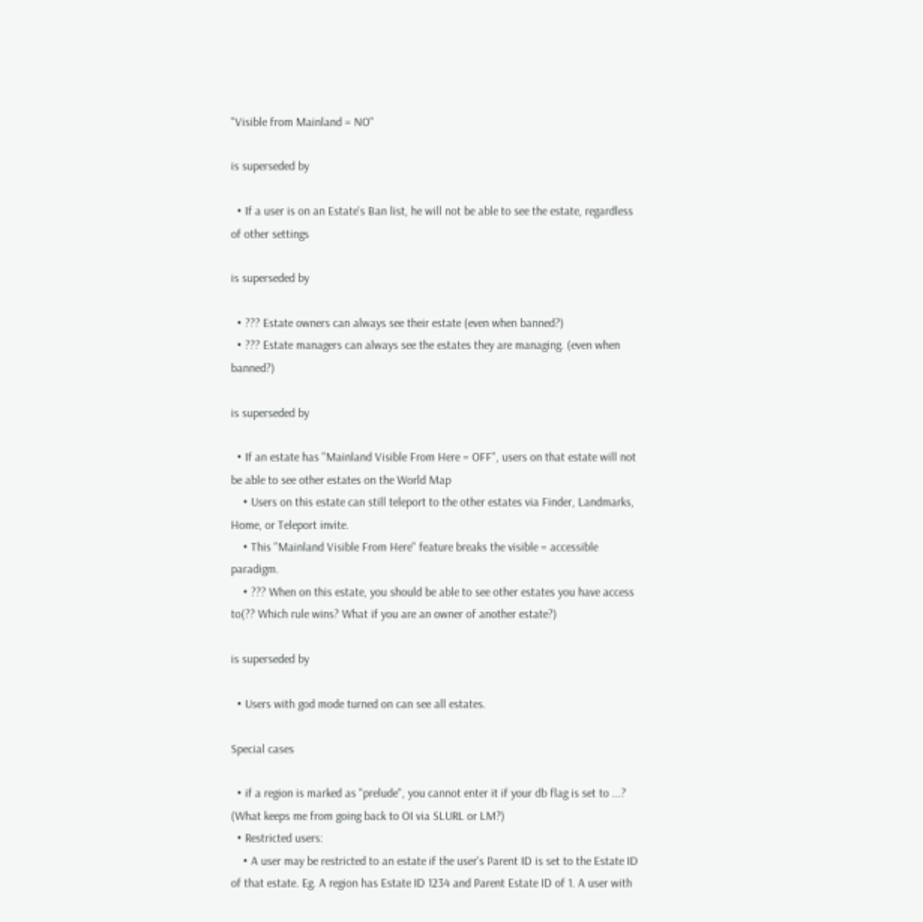"Visible from Mainland = NO"

is superseded by

  • If a user is on an Estate's Ban list, he will not be able to see the estate, regardless of other settings

is superseded by

  • ??? Estate owners can always see their estate (even when banned?)
  • ??? Estate managers can always see the estates they are managing. (even when banned?)

is superseded by

  • If an estate has "Mainland Visible From Here = OFF", users on that estate will not be able to see other estates on the World Map
    • Users on this estate can still teleport to the other estates via Finder, Landmarks, Home, or Teleport invite.
    • This "Mainland Visible From Here" feature breaks the visible = accessible paradigm.
    • ??? When on this estate, you should be able to see other estates you have access to(?? Which rule wins? What if you are an owner of another estate?)

is superseded by

  • Users with god mode turned on can see all estates.

Special cases

  • if a region is marked as "prelude", you cannot enter it if your db flag is set to ...? (What keeps me from going back to OI via SLURL or LM?)
  • Restricted users:
    • A user may be restricted to an estate if the user's Parent ID is set to the Estate ID of that estate. Eg. A region has Estate ID 1234 and Parent Estate ID of 1. A user with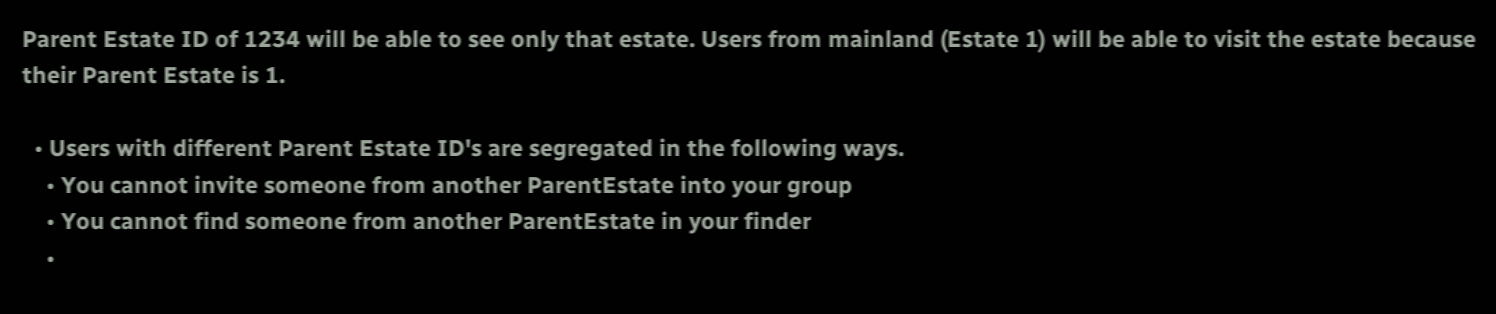Parent Estate ID of 1234 will be able to see only that estate. Users from mainland (Estate 1) will be able to visit the estate because their Parent Estate is 1.

  • Users with different Parent Estate ID's are segregated in the following ways.
    • You cannot invite someone from another ParentEstate into your group
    • You cannot find someone from another ParentEstate in your finder
    •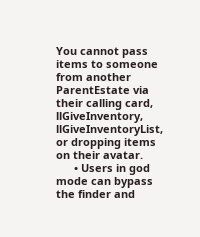You cannot pass items to someone from another ParentEstate via their calling card, llGiveInventory, llGiveInventoryList, or dropping items on their avatar.
      • Users in god mode can bypass the finder and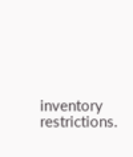inventory restrictions.